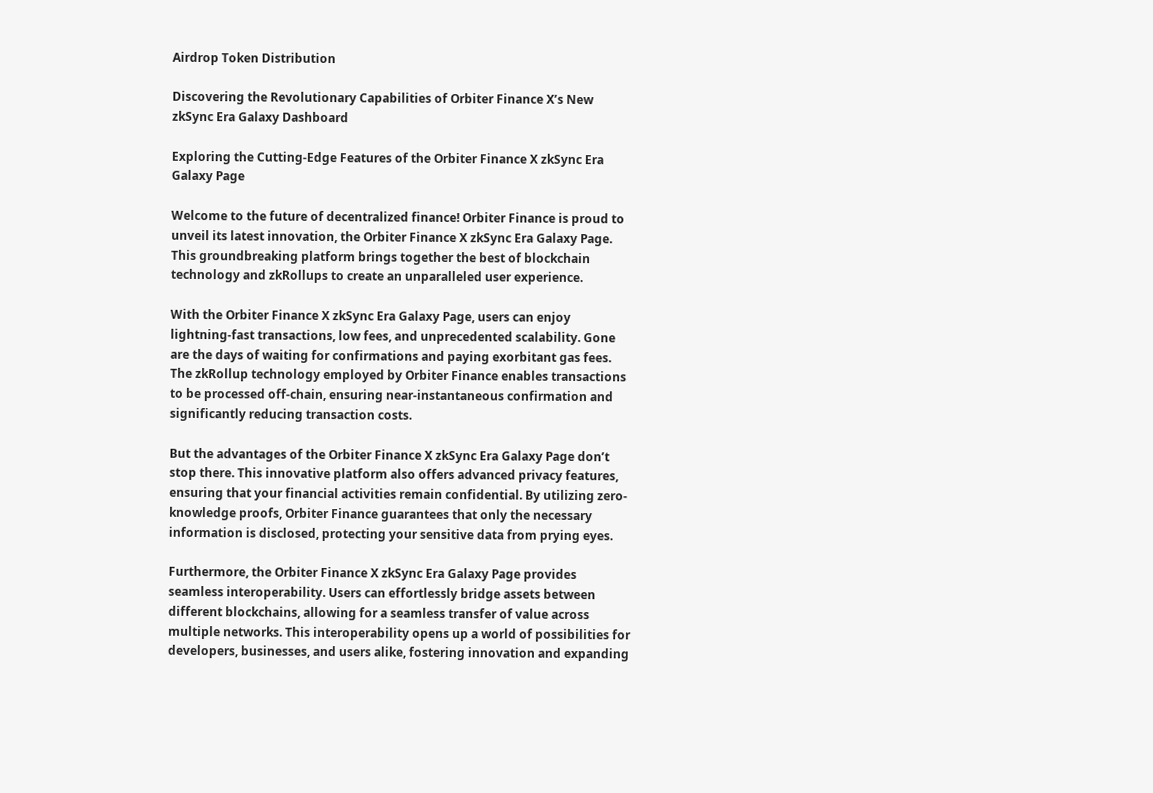Airdrop Token Distribution

Discovering the Revolutionary Capabilities of Orbiter Finance X’s New zkSync Era Galaxy Dashboard

Exploring the Cutting-Edge Features of the Orbiter Finance X zkSync Era Galaxy Page

Welcome to the future of decentralized finance! Orbiter Finance is proud to unveil its latest innovation, the Orbiter Finance X zkSync Era Galaxy Page. This groundbreaking platform brings together the best of blockchain technology and zkRollups to create an unparalleled user experience.

With the Orbiter Finance X zkSync Era Galaxy Page, users can enjoy lightning-fast transactions, low fees, and unprecedented scalability. Gone are the days of waiting for confirmations and paying exorbitant gas fees. The zkRollup technology employed by Orbiter Finance enables transactions to be processed off-chain, ensuring near-instantaneous confirmation and significantly reducing transaction costs.

But the advantages of the Orbiter Finance X zkSync Era Galaxy Page don’t stop there. This innovative platform also offers advanced privacy features, ensuring that your financial activities remain confidential. By utilizing zero-knowledge proofs, Orbiter Finance guarantees that only the necessary information is disclosed, protecting your sensitive data from prying eyes.

Furthermore, the Orbiter Finance X zkSync Era Galaxy Page provides seamless interoperability. Users can effortlessly bridge assets between different blockchains, allowing for a seamless transfer of value across multiple networks. This interoperability opens up a world of possibilities for developers, businesses, and users alike, fostering innovation and expanding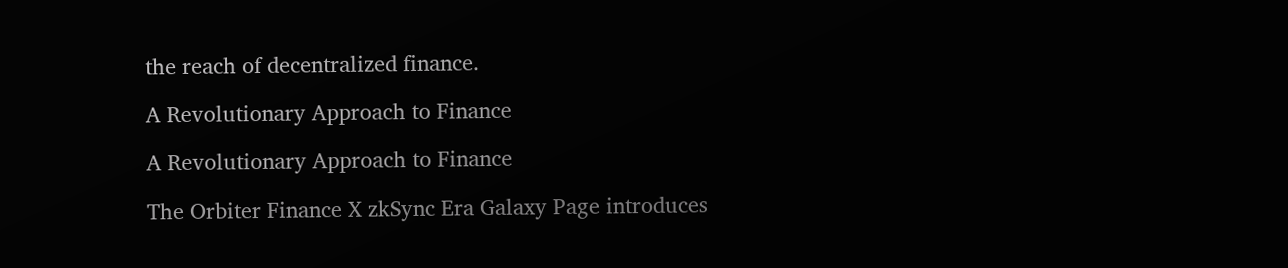the reach of decentralized finance.

A Revolutionary Approach to Finance

A Revolutionary Approach to Finance

The Orbiter Finance X zkSync Era Galaxy Page introduces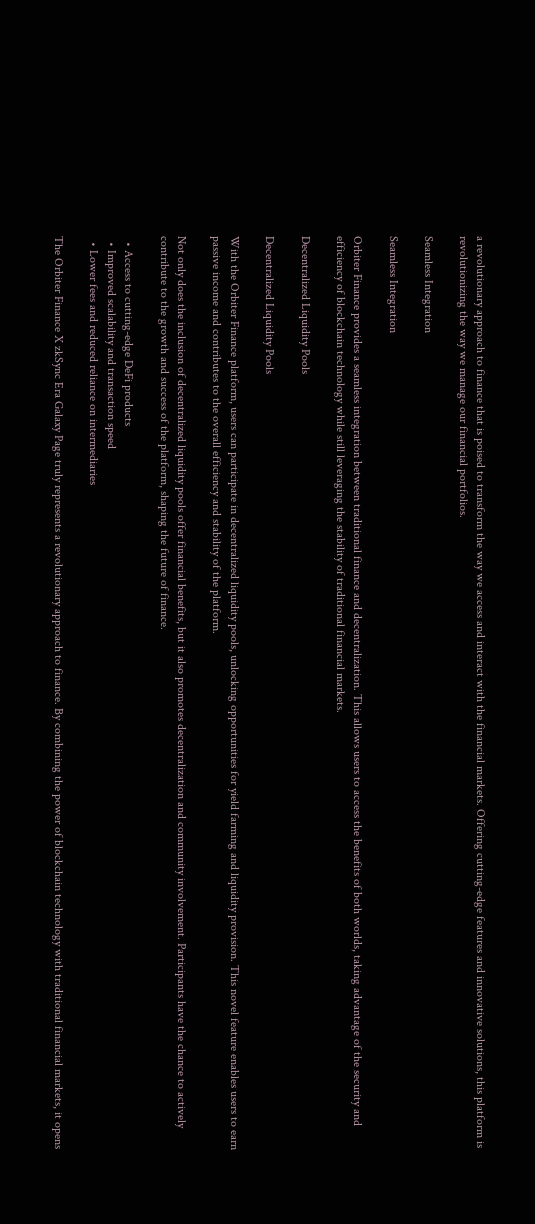a revolutionary approach to finance that is poised to transform the way we access and interact with the financial markets. Offering cutting-edge features and innovative solutions, this platform is revolutionizing the way we manage our financial portfolios.

Seamless Integration

Seamless Integration

Orbiter Finance provides a seamless integration between traditional finance and decentralization. This allows users to access the benefits of both worlds, taking advantage of the security and efficiency of blockchain technology while still leveraging the stability of traditional financial markets.

Decentralized Liquidity Pools

Decentralized Liquidity Pools

With the Orbiter Finance platform, users can participate in decentralized liquidity pools, unlocking opportunities for yield farming and liquidity provision. This novel feature enables users to earn passive income and contributes to the overall efficiency and stability of the platform.

Not only does the inclusion of decentralized liquidity pools offer financial benefits, but it also promotes decentralization and community involvement. Participants have the chance to actively contribute to the growth and success of the platform, shaping the future of finance.

  • Access to cutting-edge DeFi products
  • Improved scalability and transaction speed
  • Lower fees and reduced reliance on intermediaries

The Orbiter Finance X zkSync Era Galaxy Page truly represents a revolutionary approach to finance. By combining the power of blockchain technology with traditional financial markets, it opens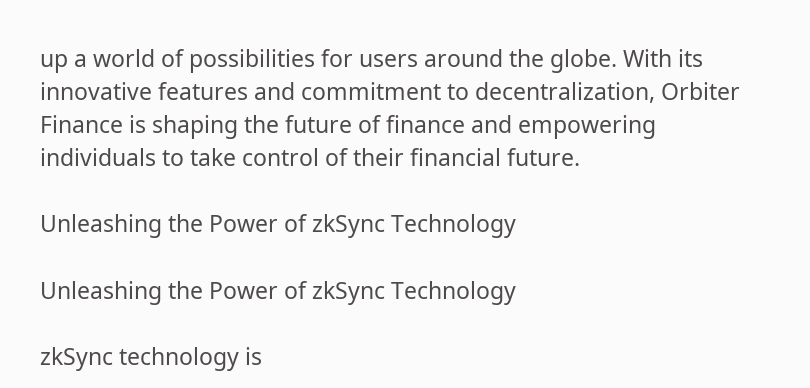up a world of possibilities for users around the globe. With its innovative features and commitment to decentralization, Orbiter Finance is shaping the future of finance and empowering individuals to take control of their financial future.

Unleashing the Power of zkSync Technology

Unleashing the Power of zkSync Technology

zkSync technology is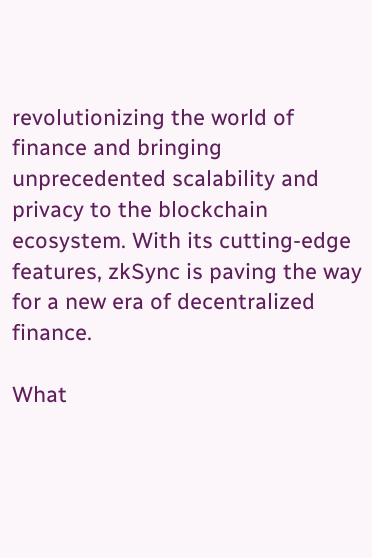revolutionizing the world of finance and bringing unprecedented scalability and privacy to the blockchain ecosystem. With its cutting-edge features, zkSync is paving the way for a new era of decentralized finance.

What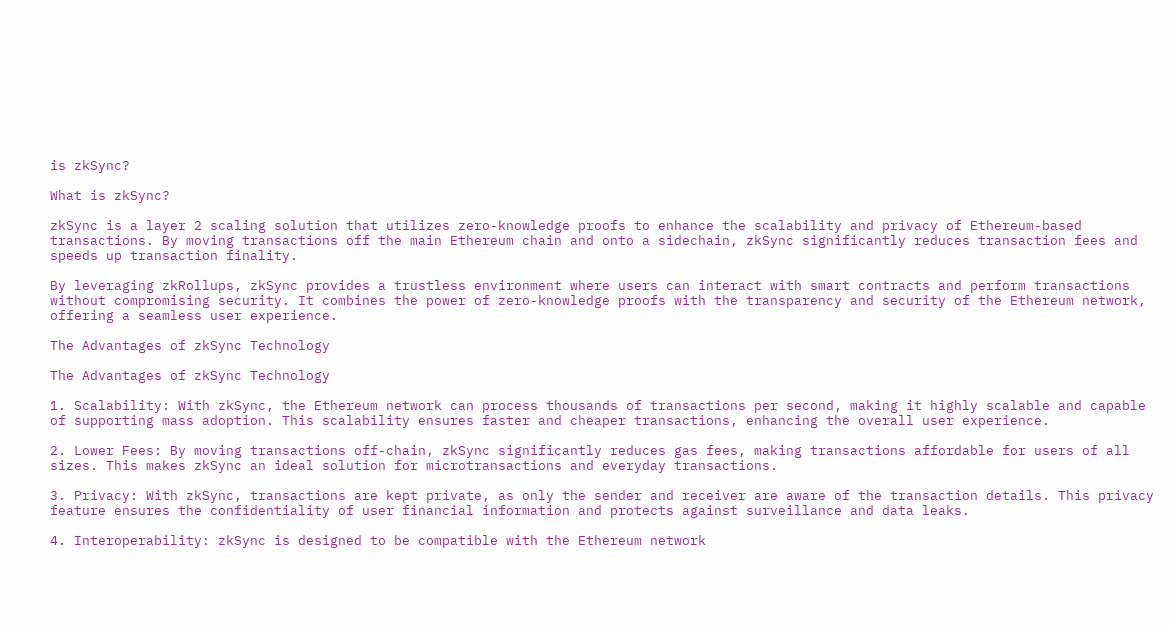is zkSync?

What is zkSync?

zkSync is a layer 2 scaling solution that utilizes zero-knowledge proofs to enhance the scalability and privacy of Ethereum-based transactions. By moving transactions off the main Ethereum chain and onto a sidechain, zkSync significantly reduces transaction fees and speeds up transaction finality.

By leveraging zkRollups, zkSync provides a trustless environment where users can interact with smart contracts and perform transactions without compromising security. It combines the power of zero-knowledge proofs with the transparency and security of the Ethereum network, offering a seamless user experience.

The Advantages of zkSync Technology

The Advantages of zkSync Technology

1. Scalability: With zkSync, the Ethereum network can process thousands of transactions per second, making it highly scalable and capable of supporting mass adoption. This scalability ensures faster and cheaper transactions, enhancing the overall user experience.

2. Lower Fees: By moving transactions off-chain, zkSync significantly reduces gas fees, making transactions affordable for users of all sizes. This makes zkSync an ideal solution for microtransactions and everyday transactions.

3. Privacy: With zkSync, transactions are kept private, as only the sender and receiver are aware of the transaction details. This privacy feature ensures the confidentiality of user financial information and protects against surveillance and data leaks.

4. Interoperability: zkSync is designed to be compatible with the Ethereum network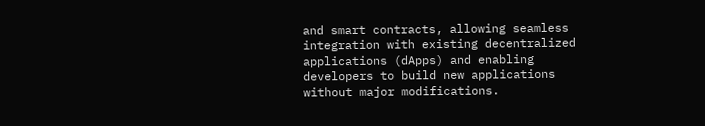and smart contracts, allowing seamless integration with existing decentralized applications (dApps) and enabling developers to build new applications without major modifications.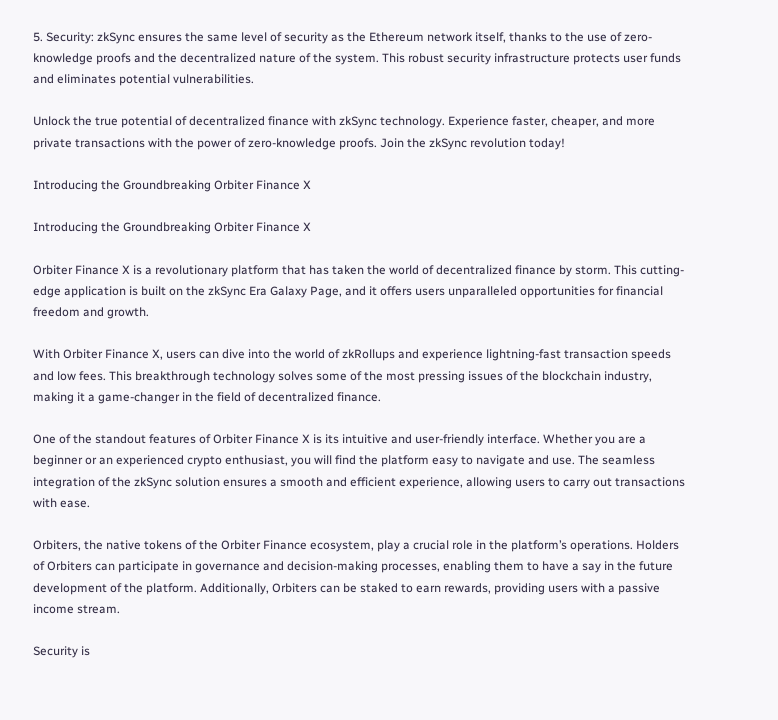5. Security: zkSync ensures the same level of security as the Ethereum network itself, thanks to the use of zero-knowledge proofs and the decentralized nature of the system. This robust security infrastructure protects user funds and eliminates potential vulnerabilities.

Unlock the true potential of decentralized finance with zkSync technology. Experience faster, cheaper, and more private transactions with the power of zero-knowledge proofs. Join the zkSync revolution today!

Introducing the Groundbreaking Orbiter Finance X

Introducing the Groundbreaking Orbiter Finance X

Orbiter Finance X is a revolutionary platform that has taken the world of decentralized finance by storm. This cutting-edge application is built on the zkSync Era Galaxy Page, and it offers users unparalleled opportunities for financial freedom and growth.

With Orbiter Finance X, users can dive into the world of zkRollups and experience lightning-fast transaction speeds and low fees. This breakthrough technology solves some of the most pressing issues of the blockchain industry, making it a game-changer in the field of decentralized finance.

One of the standout features of Orbiter Finance X is its intuitive and user-friendly interface. Whether you are a beginner or an experienced crypto enthusiast, you will find the platform easy to navigate and use. The seamless integration of the zkSync solution ensures a smooth and efficient experience, allowing users to carry out transactions with ease.

Orbiters, the native tokens of the Orbiter Finance ecosystem, play a crucial role in the platform’s operations. Holders of Orbiters can participate in governance and decision-making processes, enabling them to have a say in the future development of the platform. Additionally, Orbiters can be staked to earn rewards, providing users with a passive income stream.

Security is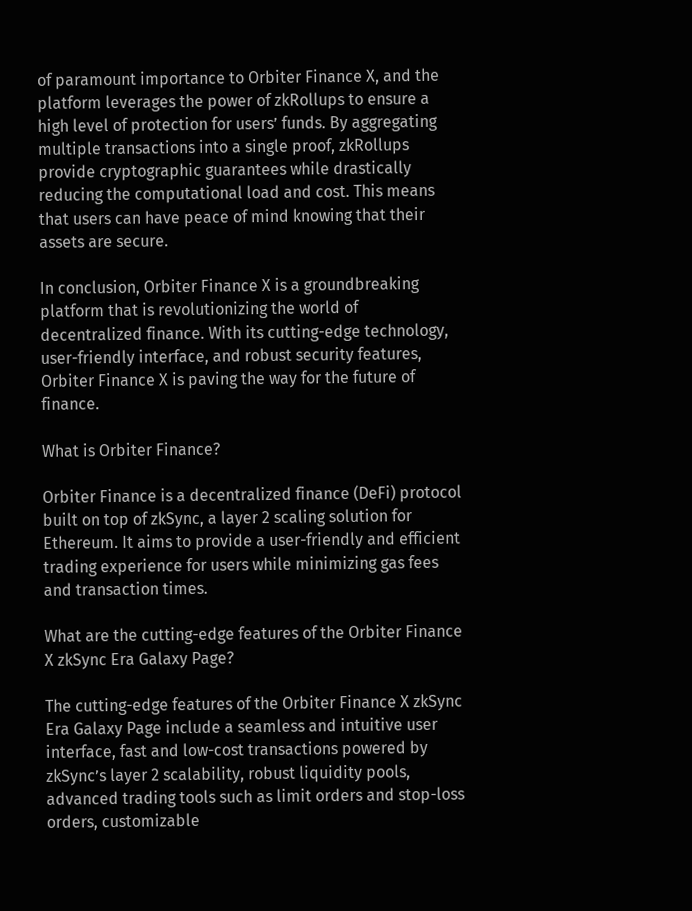of paramount importance to Orbiter Finance X, and the platform leverages the power of zkRollups to ensure a high level of protection for users’ funds. By aggregating multiple transactions into a single proof, zkRollups provide cryptographic guarantees while drastically reducing the computational load and cost. This means that users can have peace of mind knowing that their assets are secure.

In conclusion, Orbiter Finance X is a groundbreaking platform that is revolutionizing the world of decentralized finance. With its cutting-edge technology, user-friendly interface, and robust security features, Orbiter Finance X is paving the way for the future of finance.

What is Orbiter Finance?

Orbiter Finance is a decentralized finance (DeFi) protocol built on top of zkSync, a layer 2 scaling solution for Ethereum. It aims to provide a user-friendly and efficient trading experience for users while minimizing gas fees and transaction times.

What are the cutting-edge features of the Orbiter Finance X zkSync Era Galaxy Page?

The cutting-edge features of the Orbiter Finance X zkSync Era Galaxy Page include a seamless and intuitive user interface, fast and low-cost transactions powered by zkSync’s layer 2 scalability, robust liquidity pools, advanced trading tools such as limit orders and stop-loss orders, customizable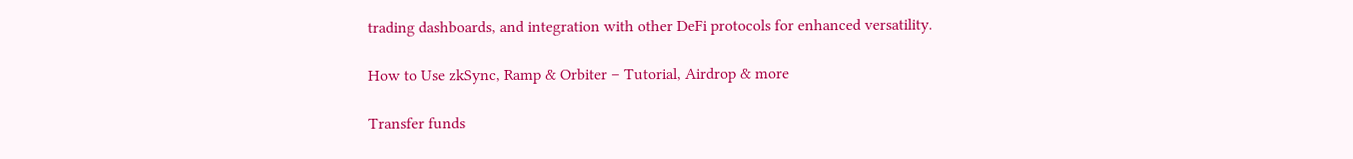trading dashboards, and integration with other DeFi protocols for enhanced versatility.

How to Use zkSync, Ramp & Orbiter – Tutorial, Airdrop & more

Transfer funds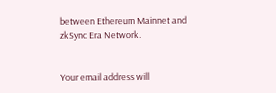between Ethereum Mainnet and zkSync Era Network.


Your email address will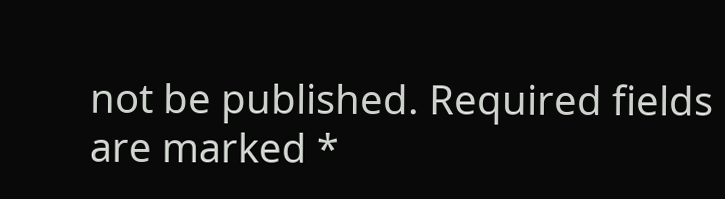not be published. Required fields are marked *